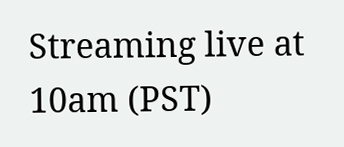Streaming live at 10am (PST)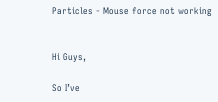Particles - Mouse force not working


Hi Guys,

So I’ve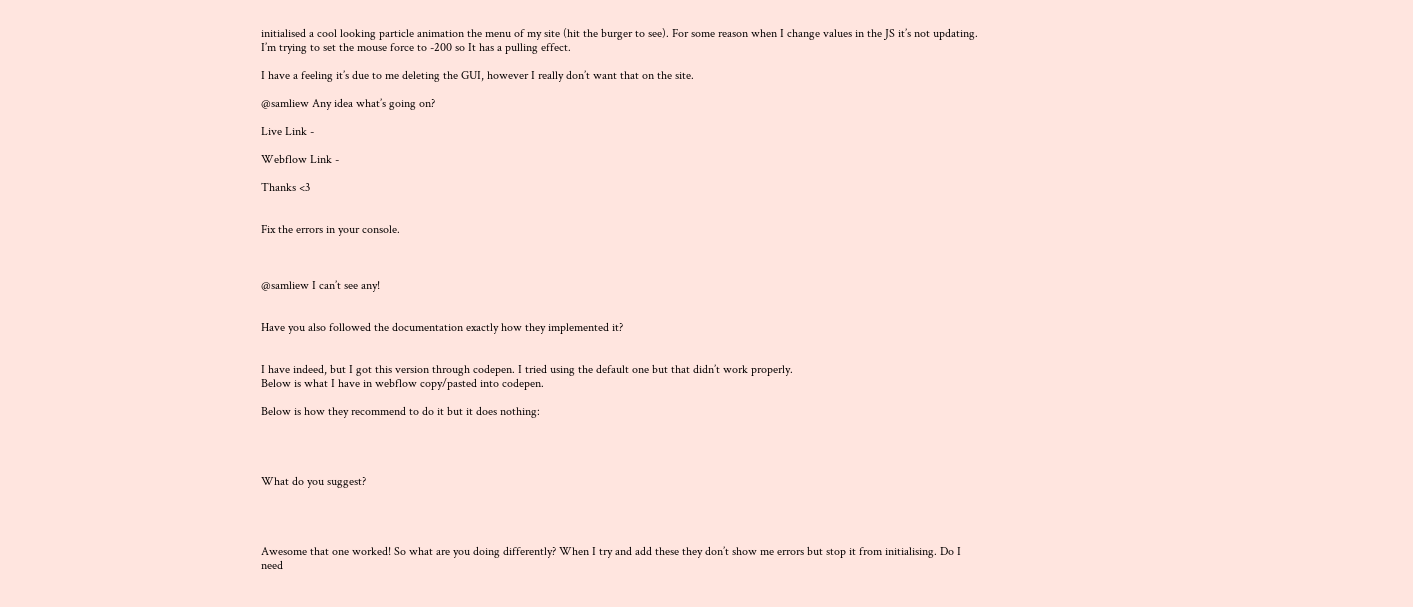initialised a cool looking particle animation the menu of my site (hit the burger to see). For some reason when I change values in the JS it’s not updating. I’m trying to set the mouse force to -200 so It has a pulling effect.

I have a feeling it’s due to me deleting the GUI, however I really don’t want that on the site.

@samliew Any idea what’s going on?

Live Link -

Webflow Link -

Thanks <3


Fix the errors in your console.



@samliew I can’t see any!


Have you also followed the documentation exactly how they implemented it?


I have indeed, but I got this version through codepen. I tried using the default one but that didn’t work properly.
Below is what I have in webflow copy/pasted into codepen.

Below is how they recommend to do it but it does nothing:




What do you suggest?




Awesome that one worked! So what are you doing differently? When I try and add these they don’t show me errors but stop it from initialising. Do I need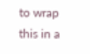to wrap this in a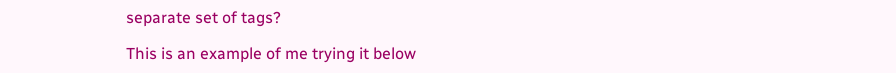separate set of tags?

This is an example of me trying it below